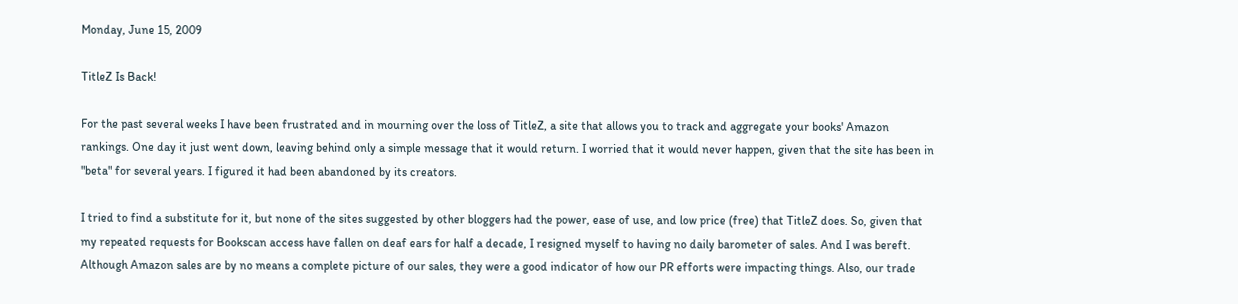Monday, June 15, 2009

TitleZ Is Back!

For the past several weeks I have been frustrated and in mourning over the loss of TitleZ, a site that allows you to track and aggregate your books' Amazon rankings. One day it just went down, leaving behind only a simple message that it would return. I worried that it would never happen, given that the site has been in "beta" for several years. I figured it had been abandoned by its creators.

I tried to find a substitute for it, but none of the sites suggested by other bloggers had the power, ease of use, and low price (free) that TitleZ does. So, given that my repeated requests for Bookscan access have fallen on deaf ears for half a decade, I resigned myself to having no daily barometer of sales. And I was bereft. Although Amazon sales are by no means a complete picture of our sales, they were a good indicator of how our PR efforts were impacting things. Also, our trade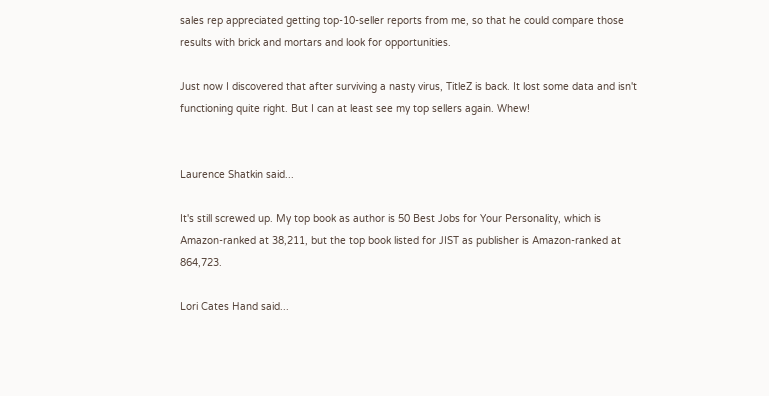sales rep appreciated getting top-10-seller reports from me, so that he could compare those results with brick and mortars and look for opportunities.

Just now I discovered that after surviving a nasty virus, TitleZ is back. It lost some data and isn't functioning quite right. But I can at least see my top sellers again. Whew!


Laurence Shatkin said...

It's still screwed up. My top book as author is 50 Best Jobs for Your Personality, which is Amazon-ranked at 38,211, but the top book listed for JIST as publisher is Amazon-ranked at 864,723.

Lori Cates Hand said...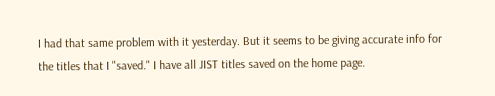I had that same problem with it yesterday. But it seems to be giving accurate info for the titles that I "saved." I have all JIST titles saved on the home page.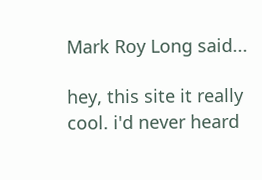Mark Roy Long said...

hey, this site it really cool. i'd never heard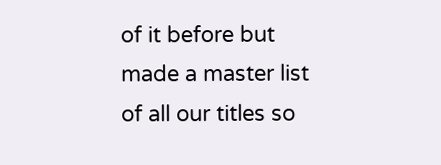of it before but made a master list of all our titles so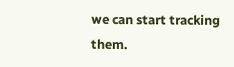we can start tracking them.